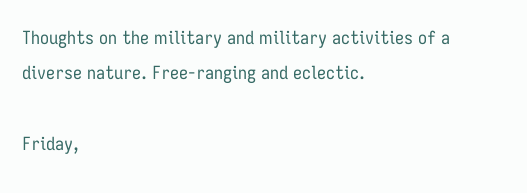Thoughts on the military and military activities of a diverse nature. Free-ranging and eclectic.

Friday,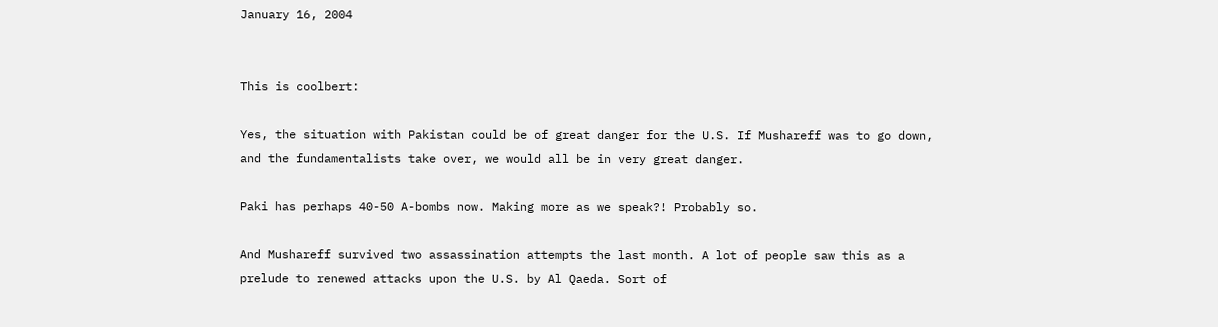January 16, 2004


This is coolbert:

Yes, the situation with Pakistan could be of great danger for the U.S. If Mushareff was to go down, and the fundamentalists take over, we would all be in very great danger.

Paki has perhaps 40-50 A-bombs now. Making more as we speak?! Probably so.

And Mushareff survived two assassination attempts the last month. A lot of people saw this as a prelude to renewed attacks upon the U.S. by Al Qaeda. Sort of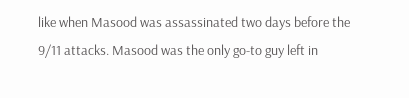like when Masood was assassinated two days before the 9/11 attacks. Masood was the only go-to guy left in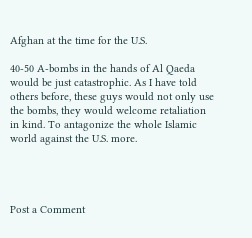Afghan at the time for the U.S.

40-50 A-bombs in the hands of Al Qaeda would be just catastrophic. As I have told others before, these guys would not only use the bombs, they would welcome retaliation in kind. To antagonize the whole Islamic world against the U.S. more.




Post a Comment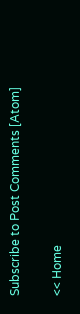Subscribe to Post Comments [Atom]

<< Home